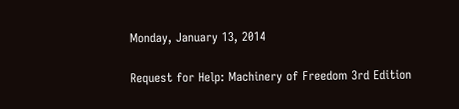Monday, January 13, 2014

Request for Help: Machinery of Freedom 3rd Edition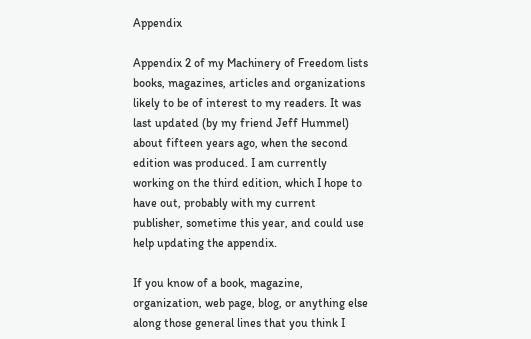Appendix

Appendix 2 of my Machinery of Freedom lists books, magazines, articles and organizations likely to be of interest to my readers. It was last updated (by my friend Jeff Hummel) about fifteen years ago, when the second edition was produced. I am currently working on the third edition, which I hope to have out, probably with my current publisher, sometime this year, and could use help updating the appendix.

If you know of a book, magazine, organization, web page, blog, or anything else along those general lines that you think I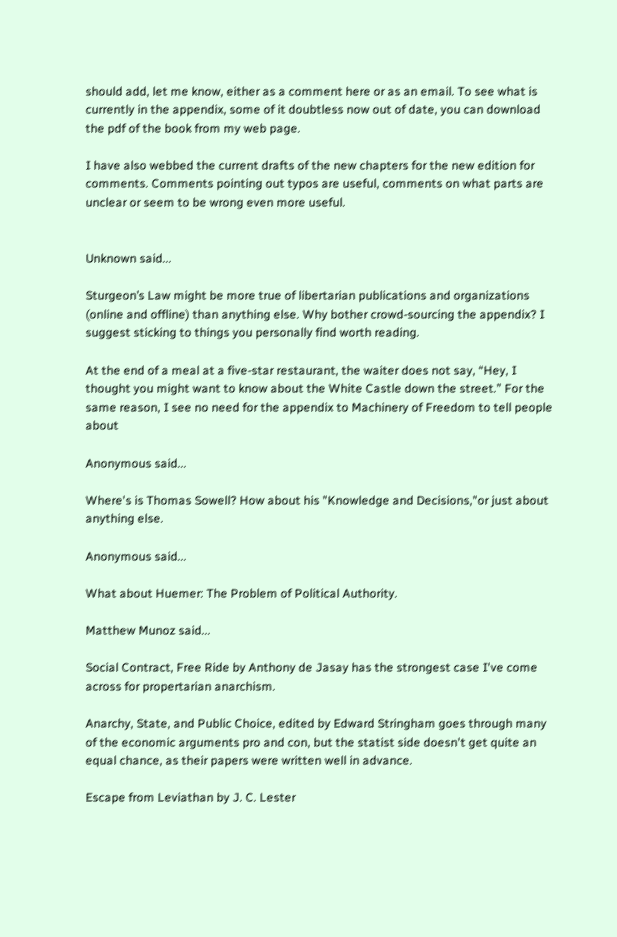should add, let me know, either as a comment here or as an email. To see what is currently in the appendix, some of it doubtless now out of date, you can download the pdf of the book from my web page.

I have also webbed the current drafts of the new chapters for the new edition for comments. Comments pointing out typos are useful, comments on what parts are unclear or seem to be wrong even more useful.


Unknown said...

Sturgeon’s Law might be more true of libertarian publications and organizations (online and offline) than anything else. Why bother crowd-sourcing the appendix? I suggest sticking to things you personally find worth reading.

At the end of a meal at a five-star restaurant, the waiter does not say, “Hey, I thought you might want to know about the White Castle down the street.” For the same reason, I see no need for the appendix to Machinery of Freedom to tell people about

Anonymous said...

Where's is Thomas Sowell? How about his "Knowledge and Decisions,"or just about anything else.

Anonymous said...

What about Huemer: The Problem of Political Authority.

Matthew Munoz said...

Social Contract, Free Ride by Anthony de Jasay has the strongest case I've come across for propertarian anarchism.

Anarchy, State, and Public Choice, edited by Edward Stringham goes through many of the economic arguments pro and con, but the statist side doesn't get quite an equal chance, as their papers were written well in advance.

Escape from Leviathan by J. C. Lester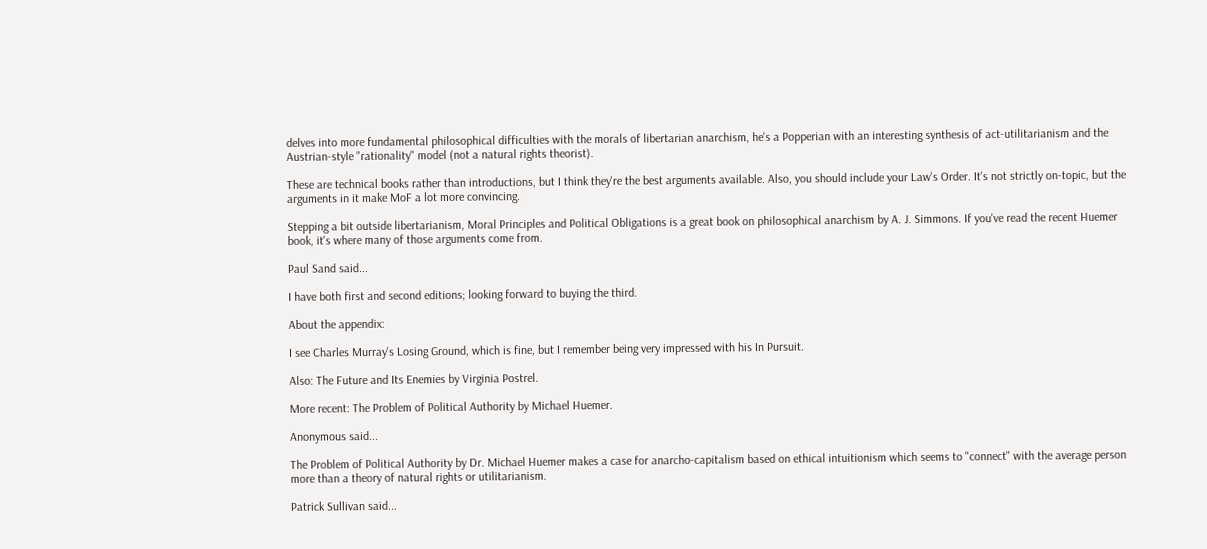delves into more fundamental philosophical difficulties with the morals of libertarian anarchism, he's a Popperian with an interesting synthesis of act-utilitarianism and the Austrian-style "rationality" model (not a natural rights theorist).

These are technical books rather than introductions, but I think they're the best arguments available. Also, you should include your Law's Order. It's not strictly on-topic, but the arguments in it make MoF a lot more convincing.

Stepping a bit outside libertarianism, Moral Principles and Political Obligations is a great book on philosophical anarchism by A. J. Simmons. If you've read the recent Huemer book, it's where many of those arguments come from.

Paul Sand said...

I have both first and second editions; looking forward to buying the third.

About the appendix:

I see Charles Murray's Losing Ground, which is fine, but I remember being very impressed with his In Pursuit.

Also: The Future and Its Enemies by Virginia Postrel.

More recent: The Problem of Political Authority by Michael Huemer.

Anonymous said...

The Problem of Political Authority by Dr. Michael Huemer makes a case for anarcho-capitalism based on ethical intuitionism which seems to "connect" with the average person more than a theory of natural rights or utilitarianism.

Patrick Sullivan said...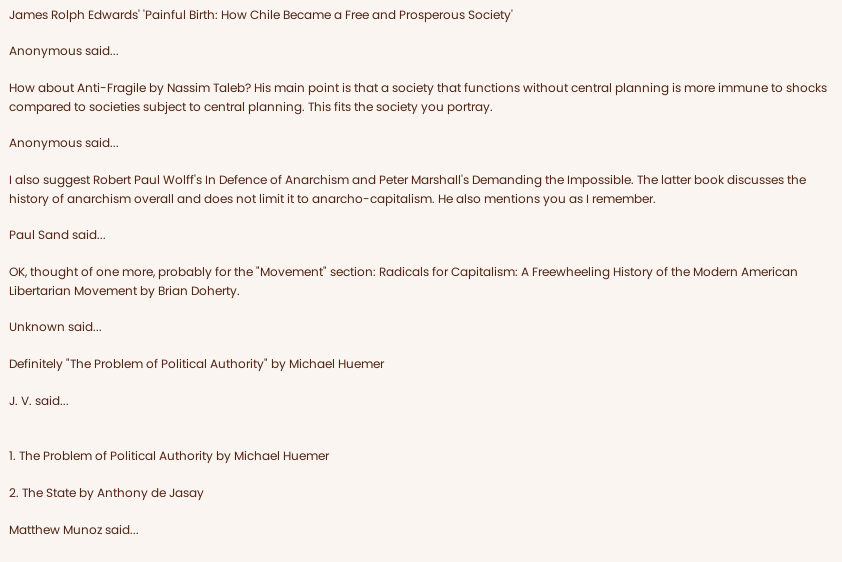James Rolph Edwards' 'Painful Birth: How Chile Became a Free and Prosperous Society'

Anonymous said...

How about Anti-Fragile by Nassim Taleb? His main point is that a society that functions without central planning is more immune to shocks compared to societies subject to central planning. This fits the society you portray.

Anonymous said...

I also suggest Robert Paul Wolff's In Defence of Anarchism and Peter Marshall's Demanding the Impossible. The latter book discusses the history of anarchism overall and does not limit it to anarcho-capitalism. He also mentions you as I remember.

Paul Sand said...

OK, thought of one more, probably for the "Movement" section: Radicals for Capitalism: A Freewheeling History of the Modern American Libertarian Movement by Brian Doherty.

Unknown said...

Definitely "The Problem of Political Authority" by Michael Huemer

J. V. said...


1. The Problem of Political Authority by Michael Huemer

2. The State by Anthony de Jasay

Matthew Munoz said...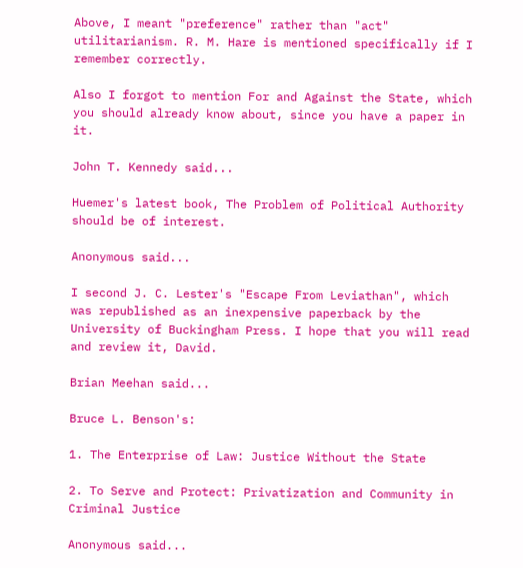Above, I meant "preference" rather than "act" utilitarianism. R. M. Hare is mentioned specifically if I remember correctly.

Also I forgot to mention For and Against the State, which you should already know about, since you have a paper in it.

John T. Kennedy said...

Huemer's latest book, The Problem of Political Authority should be of interest.

Anonymous said...

I second J. C. Lester's "Escape From Leviathan", which was republished as an inexpensive paperback by the University of Buckingham Press. I hope that you will read and review it, David.

Brian Meehan said...

Bruce L. Benson's:

1. The Enterprise of Law: Justice Without the State

2. To Serve and Protect: Privatization and Community in Criminal Justice

Anonymous said...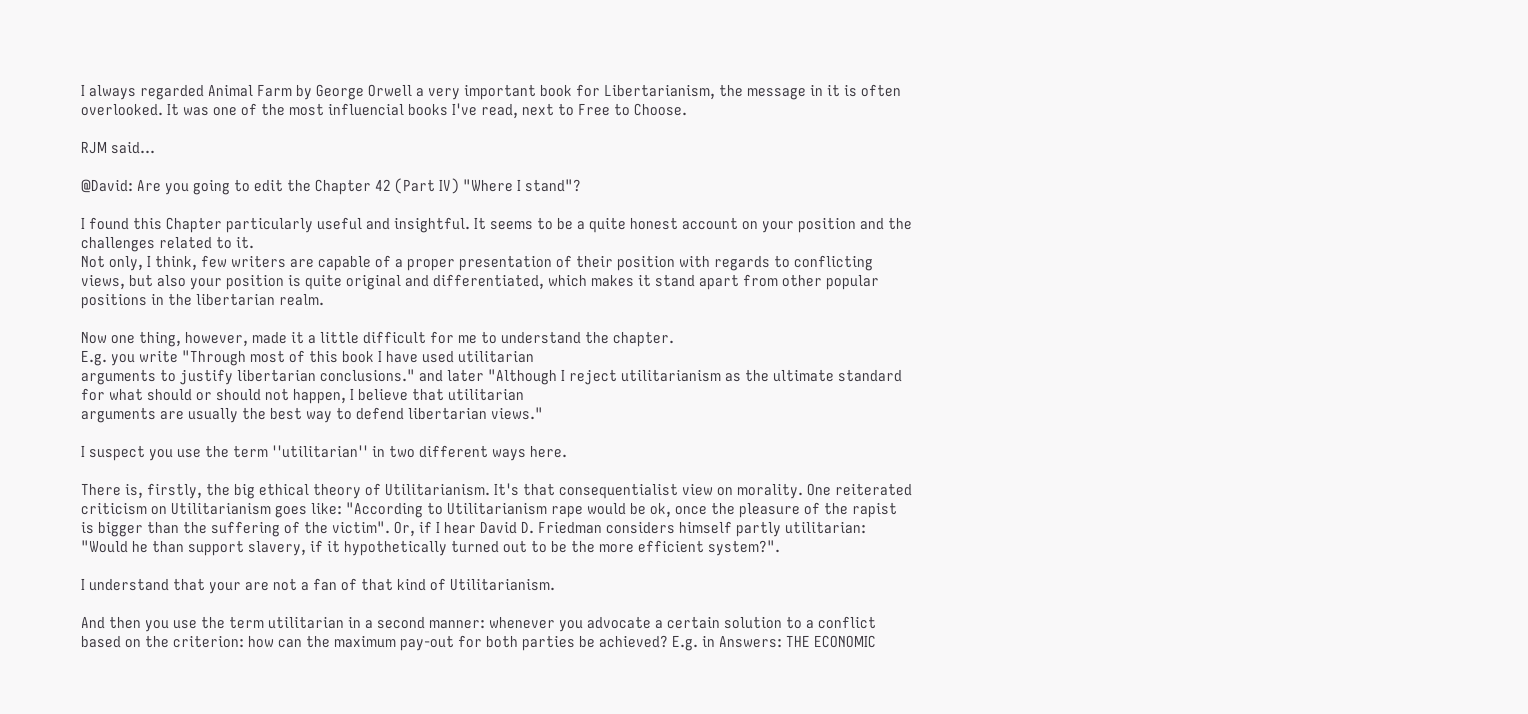I always regarded Animal Farm by George Orwell a very important book for Libertarianism, the message in it is often overlooked. It was one of the most influencial books I've read, next to Free to Choose.

RJM said...

@David: Are you going to edit the Chapter 42 (Part IV) "Where I stand"?

I found this Chapter particularly useful and insightful. It seems to be a quite honest account on your position and the challenges related to it.
Not only, I think, few writers are capable of a proper presentation of their position with regards to conflicting views, but also your position is quite original and differentiated, which makes it stand apart from other popular positions in the libertarian realm.

Now one thing, however, made it a little difficult for me to understand the chapter.
E.g. you write "Through most of this book I have used utilitarian
arguments to justify libertarian conclusions." and later "Although I reject utilitarianism as the ultimate standard for what should or should not happen, I believe that utilitarian
arguments are usually the best way to defend libertarian views."

I suspect you use the term ''utilitarian'' in two different ways here.

There is, firstly, the big ethical theory of Utilitarianism. It's that consequentialist view on morality. One reiterated criticism on Utilitarianism goes like: "According to Utilitarianism rape would be ok, once the pleasure of the rapist is bigger than the suffering of the victim". Or, if I hear David D. Friedman considers himself partly utilitarian: "Would he than support slavery, if it hypothetically turned out to be the more efficient system?".

I understand that your are not a fan of that kind of Utilitarianism.

And then you use the term utilitarian in a second manner: whenever you advocate a certain solution to a conflict based on the criterion: how can the maximum pay-out for both parties be achieved? E.g. in Answers: THE ECONOMIC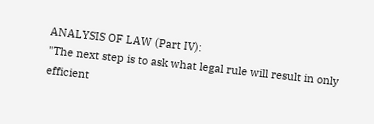ANALYSIS OF LAW (Part IV):
"The next step is to ask what legal rule will result in only
efficient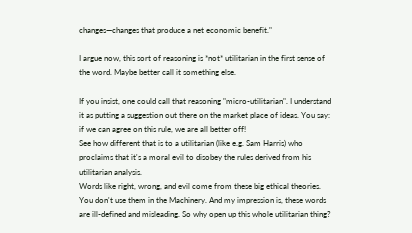changes—changes that produce a net economic benefit."

I argue now, this sort of reasoning is *not* utilitarian in the first sense of the word. Maybe better call it something else.

If you insist, one could call that reasoning "micro-utilitarian". I understand it as putting a suggestion out there on the market place of ideas. You say: if we can agree on this rule, we are all better off!
See how different that is to a utilitarian (like e.g. Sam Harris) who proclaims that it's a moral evil to disobey the rules derived from his utilitarian analysis.
Words like right, wrong, and evil come from these big ethical theories. You don't use them in the Machinery. And my impression is, these words are ill-defined and misleading. So why open up this whole utilitarian thing?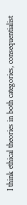I think ethical theories in both categories, consequentialist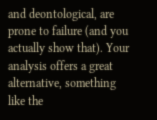and deontological, are prone to failure (and you actually show that). Your analysis offers a great alternative, something like the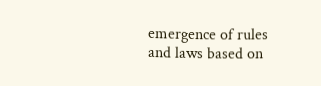emergence of rules and laws based on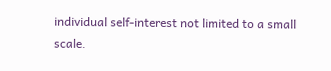individual self-interest not limited to a small scale.